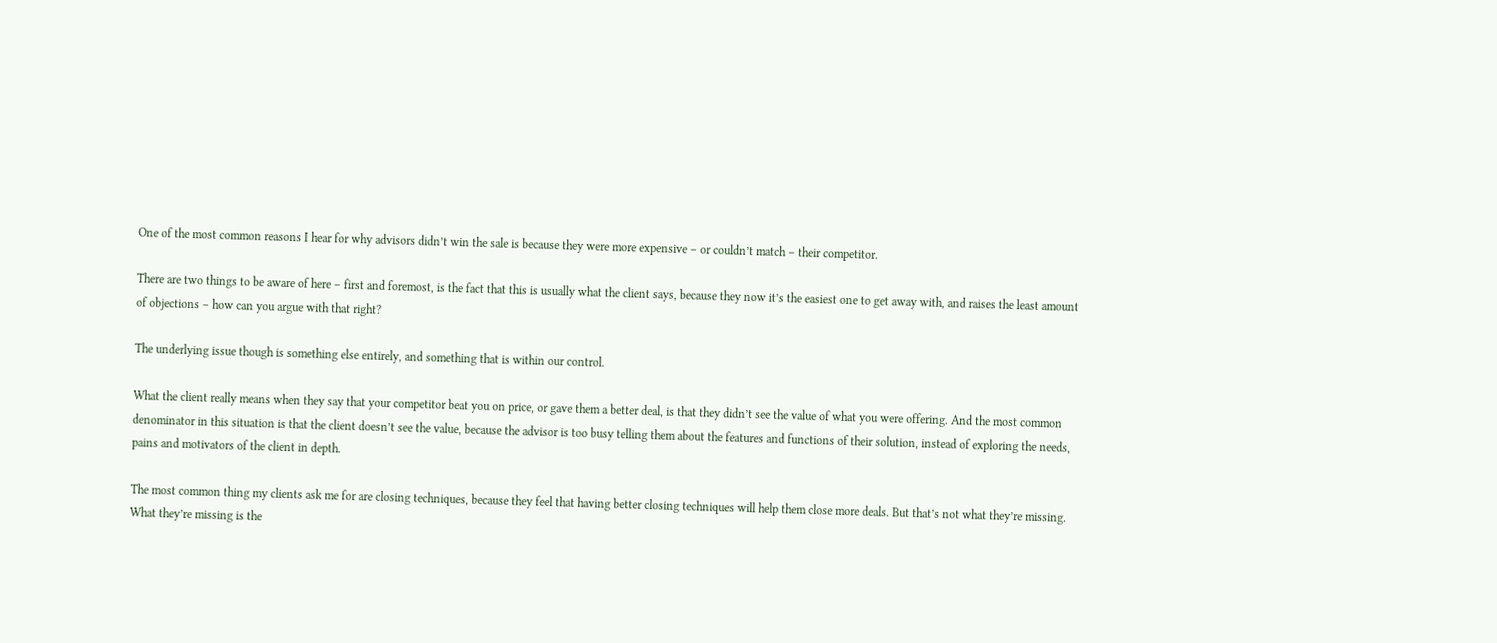One of the most common reasons I hear for why advisors didn’t win the sale is because they were more expensive – or couldn’t match – their competitor.

There are two things to be aware of here – first and foremost, is the fact that this is usually what the client says, because they now it’s the easiest one to get away with, and raises the least amount of objections – how can you argue with that right?

The underlying issue though is something else entirely, and something that is within our control.

What the client really means when they say that your competitor beat you on price, or gave them a better deal, is that they didn’t see the value of what you were offering. And the most common denominator in this situation is that the client doesn’t see the value, because the advisor is too busy telling them about the features and functions of their solution, instead of exploring the needs, pains and motivators of the client in depth.

The most common thing my clients ask me for are closing techniques, because they feel that having better closing techniques will help them close more deals. But that’s not what they’re missing. What they’re missing is the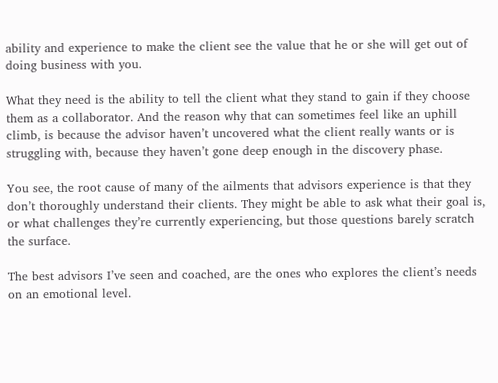ability and experience to make the client see the value that he or she will get out of doing business with you.

What they need is the ability to tell the client what they stand to gain if they choose them as a collaborator. And the reason why that can sometimes feel like an uphill climb, is because the advisor haven’t uncovered what the client really wants or is struggling with, because they haven’t gone deep enough in the discovery phase.

You see, the root cause of many of the ailments that advisors experience is that they don’t thoroughly understand their clients. They might be able to ask what their goal is, or what challenges they’re currently experiencing, but those questions barely scratch the surface.

The best advisors I’ve seen and coached, are the ones who explores the client’s needs on an emotional level.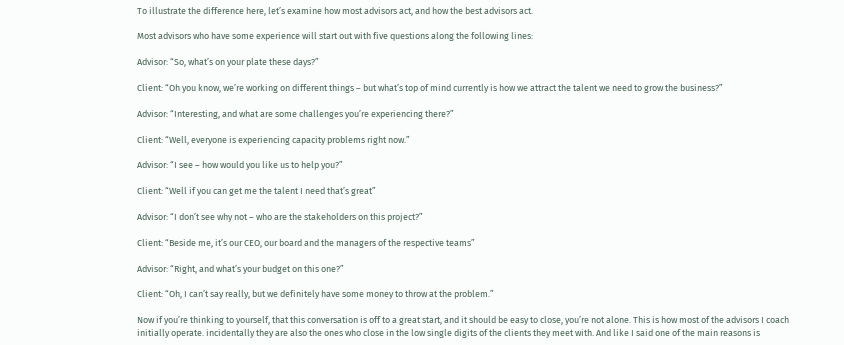To illustrate the difference here, let’s examine how most advisors act, and how the best advisors act.

Most advisors who have some experience will start out with five questions along the following lines:

Advisor: “So, what’s on your plate these days?”

Client: “Oh you know, we’re working on different things – but what’s top of mind currently is how we attract the talent we need to grow the business?”

Advisor: “Interesting, and what are some challenges you’re experiencing there?”

Client: “Well, everyone is experiencing capacity problems right now.”

Advisor: “I see – how would you like us to help you?”

Client: “Well if you can get me the talent I need that’s great”

Advisor: “I don’t see why not – who are the stakeholders on this project?”

Client: “Beside me, it’s our CEO, our board and the managers of the respective teams”

Advisor: “Right, and what’s your budget on this one?”

Client: “Oh, I can’t say really, but we definitely have some money to throw at the problem.”

Now if you’re thinking to yourself, that this conversation is off to a great start, and it should be easy to close, you’re not alone. This is how most of the advisors I coach initially operate. incidentally they are also the ones who close in the low single digits of the clients they meet with. And like I said one of the main reasons is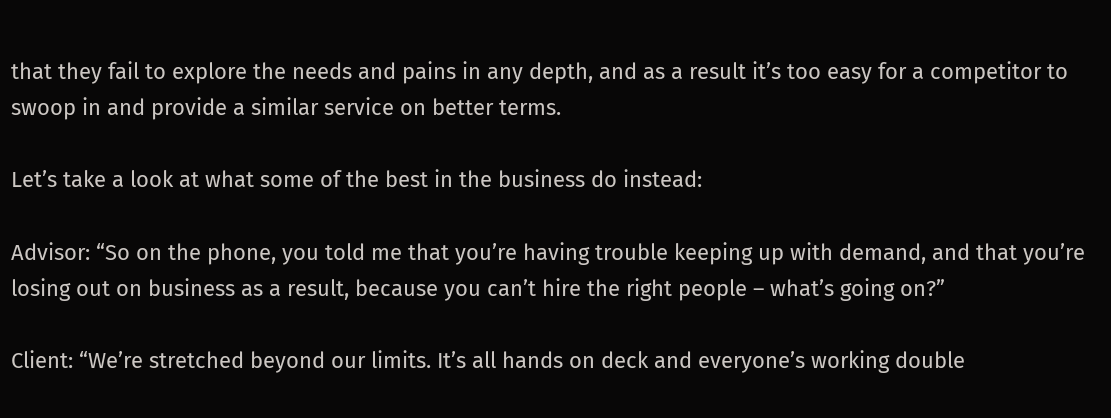that they fail to explore the needs and pains in any depth, and as a result it’s too easy for a competitor to swoop in and provide a similar service on better terms.

Let’s take a look at what some of the best in the business do instead:

Advisor: “So on the phone, you told me that you’re having trouble keeping up with demand, and that you’re losing out on business as a result, because you can’t hire the right people – what’s going on?”

Client: “We’re stretched beyond our limits. It’s all hands on deck and everyone’s working double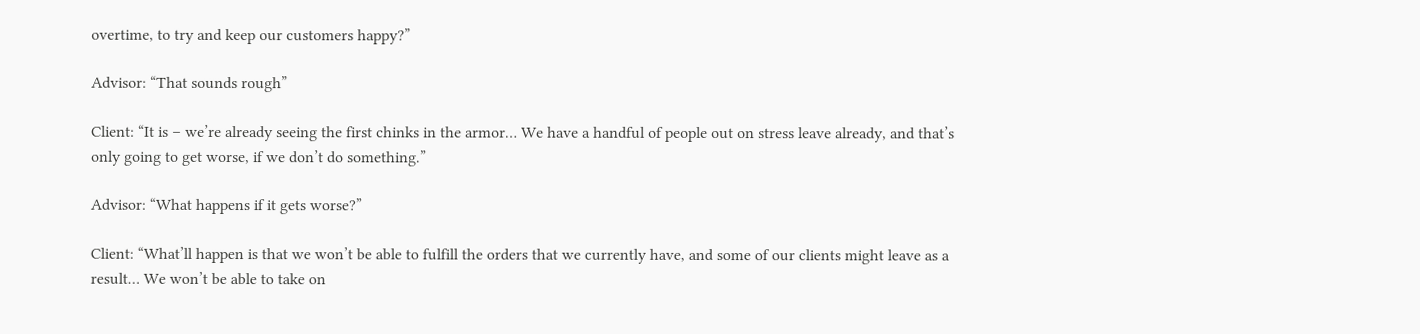overtime, to try and keep our customers happy?”

Advisor: “That sounds rough”

Client: “It is – we’re already seeing the first chinks in the armor… We have a handful of people out on stress leave already, and that’s only going to get worse, if we don’t do something.”

Advisor: “What happens if it gets worse?”

Client: “What’ll happen is that we won’t be able to fulfill the orders that we currently have, and some of our clients might leave as a result… We won’t be able to take on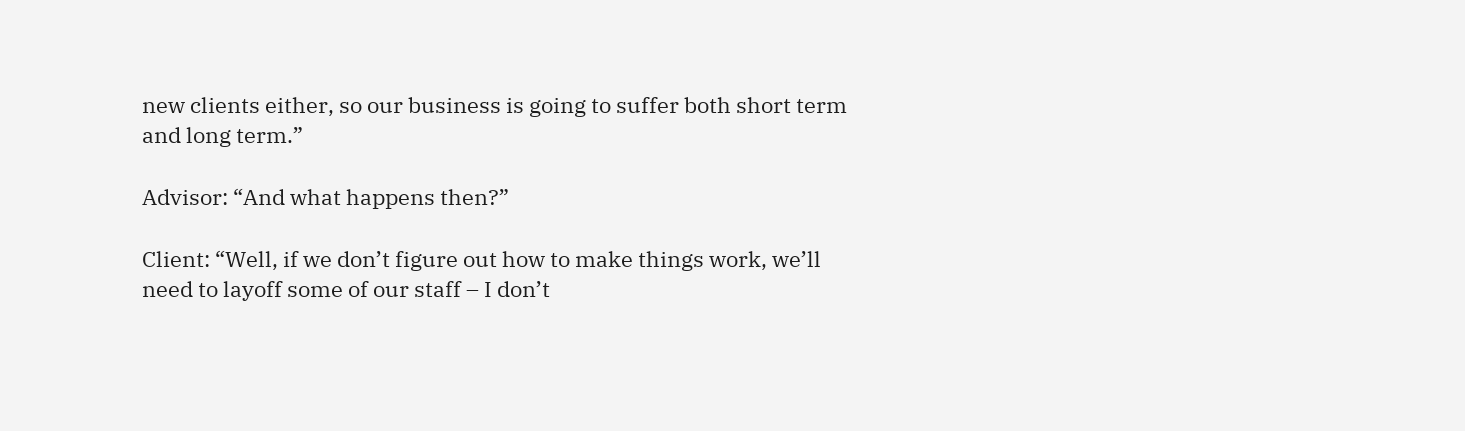new clients either, so our business is going to suffer both short term and long term.”

Advisor: “And what happens then?”

Client: “Well, if we don’t figure out how to make things work, we’ll need to layoff some of our staff – I don’t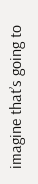imagine that’s going to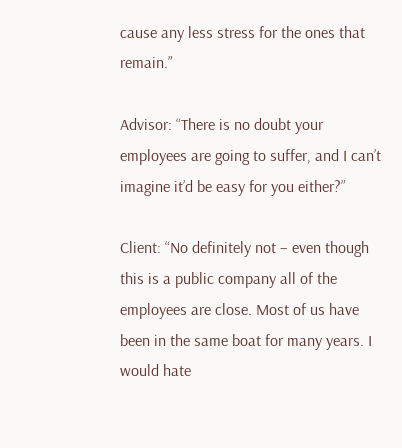cause any less stress for the ones that remain.”

Advisor: “There is no doubt your employees are going to suffer, and I can’t imagine it’d be easy for you either?”

Client: “No definitely not – even though this is a public company all of the employees are close. Most of us have been in the same boat for many years. I would hate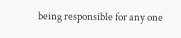being responsible for any one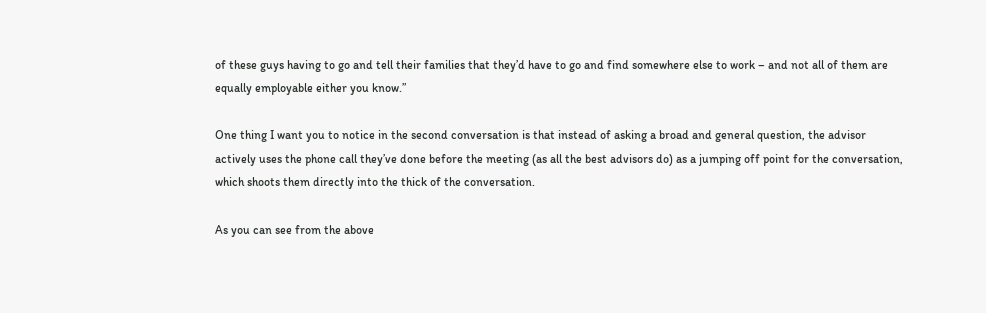of these guys having to go and tell their families that they’d have to go and find somewhere else to work – and not all of them are equally employable either you know.”

One thing I want you to notice in the second conversation is that instead of asking a broad and general question, the advisor actively uses the phone call they’ve done before the meeting (as all the best advisors do) as a jumping off point for the conversation, which shoots them directly into the thick of the conversation.

As you can see from the above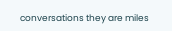conversations they are miles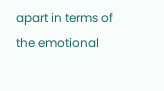apart in terms of the emotional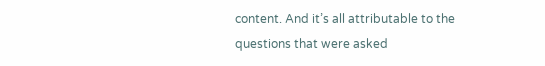content. And it’s all attributable to the questions that were asked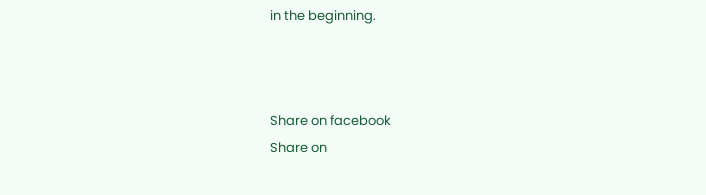in the beginning.



Share on facebook
Share on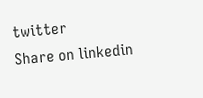twitter
Share on linkedin